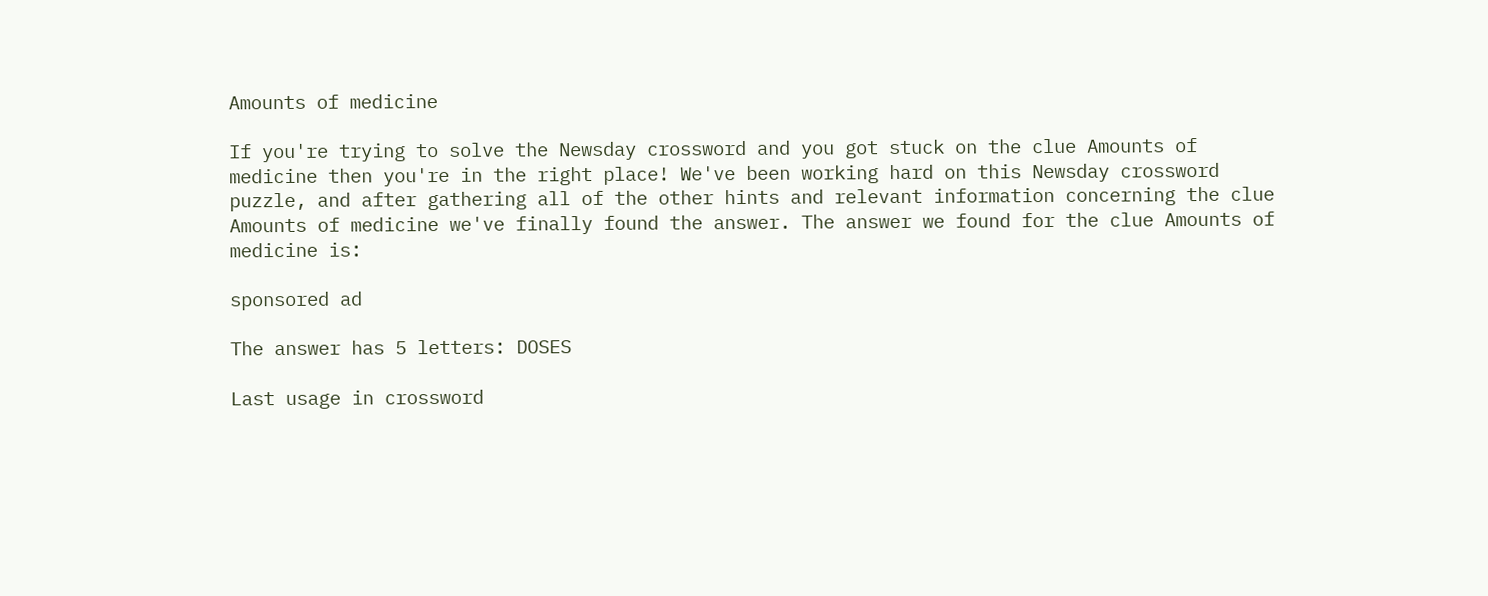Amounts of medicine

If you're trying to solve the Newsday crossword and you got stuck on the clue Amounts of medicine then you're in the right place! We've been working hard on this Newsday crossword puzzle, and after gathering all of the other hints and relevant information concerning the clue Amounts of medicine we've finally found the answer. The answer we found for the clue Amounts of medicine is:

sponsored ad

The answer has 5 letters: DOSES

Last usage in crossword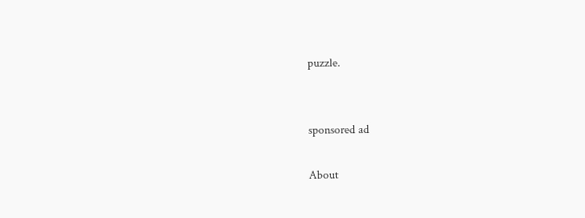puzzle.


sponsored ad

About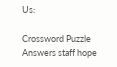Us:

Crossword Puzzle Answers staff hope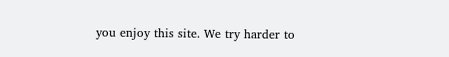you enjoy this site. We try harder to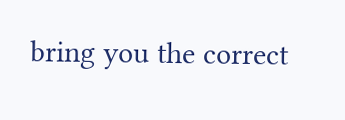bring you the correct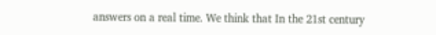answers on a real time. We think that In the 21st century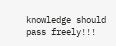knowledge should pass freely!!!